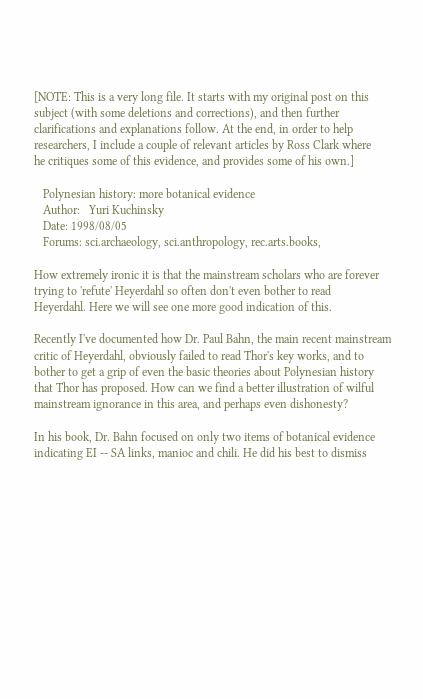[NOTE: This is a very long file. It starts with my original post on this
subject (with some deletions and corrections), and then further
clarifications and explanations follow. At the end, in order to help
researchers, I include a couple of relevant articles by Ross Clark where
he critiques some of this evidence, and provides some of his own.]

   Polynesian history: more botanical evidence
   Author:   Yuri Kuchinsky
   Date: 1998/08/05
   Forums: sci.archaeology, sci.anthropology, rec.arts.books,

How extremely ironic it is that the mainstream scholars who are forever
trying to 'refute' Heyerdahl so often don't even bother to read
Heyerdahl. Here we will see one more good indication of this.

Recently I've documented how Dr. Paul Bahn, the main recent mainstream
critic of Heyerdahl, obviously failed to read Thor's key works, and to
bother to get a grip of even the basic theories about Polynesian history
that Thor has proposed. How can we find a better illustration of wilful
mainstream ignorance in this area, and perhaps even dishonesty?

In his book, Dr. Bahn focused on only two items of botanical evidence
indicating EI -- SA links, manioc and chili. He did his best to dismiss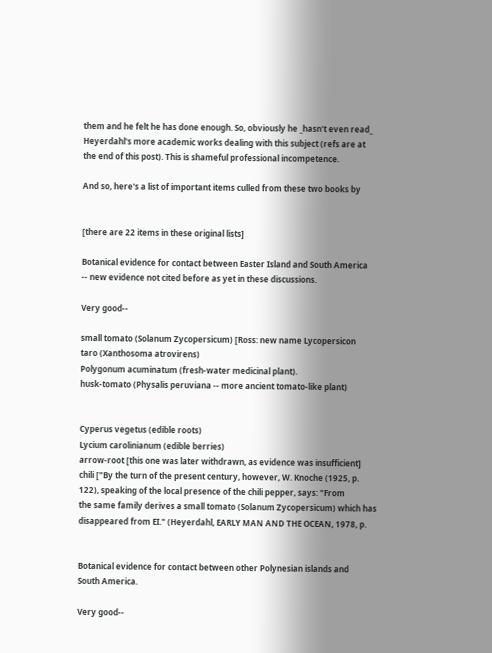them and he felt he has done enough. So, obviously he _hasn't even read_
Heyerdahl's more academic works dealing with this subject (refs are at
the end of this post). This is shameful professional incompetence.

And so, here's a list of important items culled from these two books by


[there are 22 items in these original lists]

Botanical evidence for contact between Easter Island and South America
-- new evidence not cited before as yet in these discussions.

Very good--

small tomato (Solanum Zycopersicum) [Ross: new name Lycopersicon
taro (Xanthosoma atrovirens)
Polygonum acuminatum (fresh-water medicinal plant).
husk-tomato (Physalis peruviana -- more ancient tomato-like plant)


Cyperus vegetus (edible roots)
Lycium carolinianum (edible berries)
arrow-root [this one was later withdrawn, as evidence was insufficient]
chili ["By the turn of the present century, however, W. Knoche (1925, p.
122), speaking of the local presence of the chili pepper, says: "From
the same family derives a small tomato (Solanum Zycopersicum) which has
disappeared from EI." (Heyerdahl, EARLY MAN AND THE OCEAN, 1978, p.


Botanical evidence for contact between other Polynesian islands and
South America.

Very good--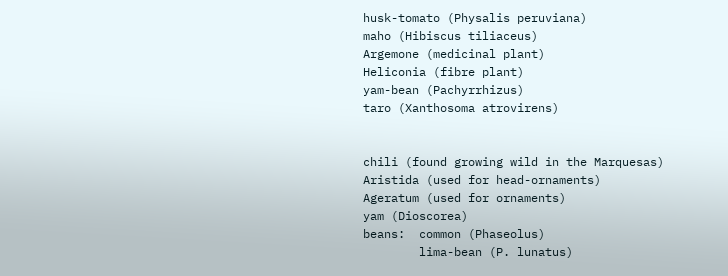husk-tomato (Physalis peruviana)
maho (Hibiscus tiliaceus)
Argemone (medicinal plant)
Heliconia (fibre plant)
yam-bean (Pachyrrhizus)
taro (Xanthosoma atrovirens)


chili (found growing wild in the Marquesas)
Aristida (used for head-ornaments)
Ageratum (used for ornaments)
yam (Dioscorea)
beans:  common (Phaseolus)
        lima-bean (P. lunatus)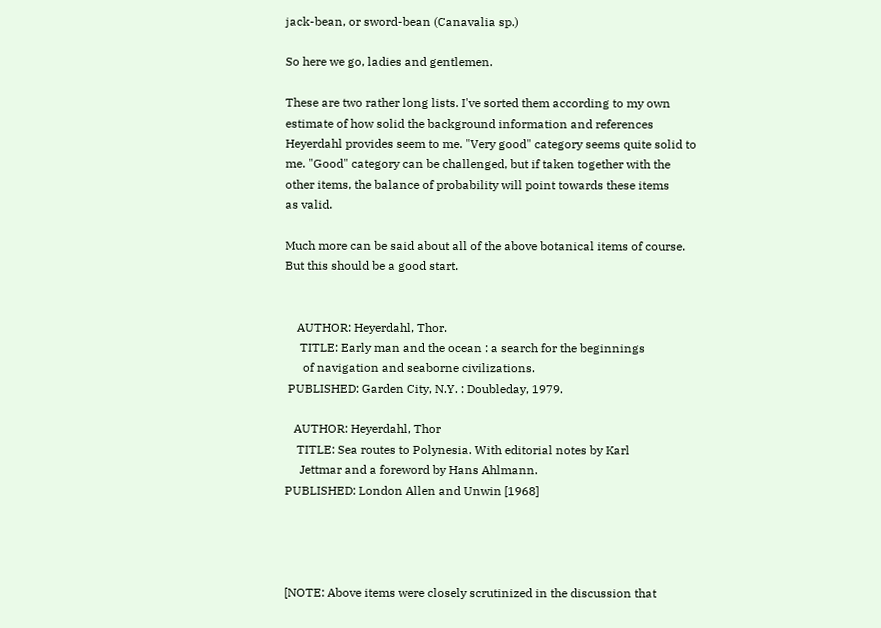jack-bean, or sword-bean (Canavalia sp.)

So here we go, ladies and gentlemen.

These are two rather long lists. I've sorted them according to my own
estimate of how solid the background information and references
Heyerdahl provides seem to me. "Very good" category seems quite solid to
me. "Good" category can be challenged, but if taken together with the
other items, the balance of probability will point towards these items
as valid.

Much more can be said about all of the above botanical items of course.
But this should be a good start.


    AUTHOR: Heyerdahl, Thor.
     TITLE: Early man and the ocean : a search for the beginnings
      of navigation and seaborne civilizations.
 PUBLISHED: Garden City, N.Y. : Doubleday, 1979.

   AUTHOR: Heyerdahl, Thor
    TITLE: Sea routes to Polynesia. With editorial notes by Karl
     Jettmar and a foreword by Hans Ahlmann.
PUBLISHED: London Allen and Unwin [1968]




[NOTE: Above items were closely scrutinized in the discussion that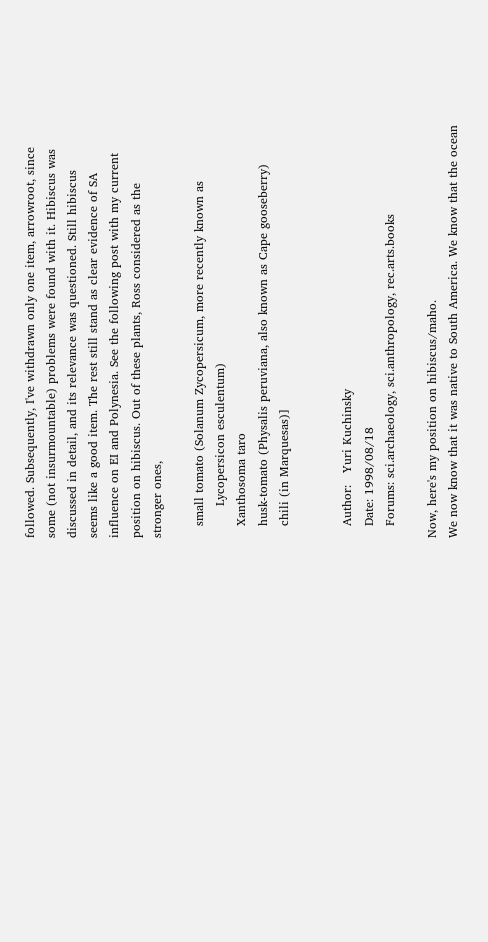followed. Subsequently, I've withdrawn only one item, arrowroot, since
some (not insurmountable) problems were found with it. Hibiscus was
discussed in detail, and its relevance was questioned. Still hibiscus
seems like a good item. The rest still stand as clear evidence of SA
influence on EI and Polynesia. See the following post with my current
position on hibiscus. Out of these plants, Ross considered as the
stronger ones,

   small tomato (Solanum Zycopersicum, more recently known as
        Lycopersicon esculentum)
   Xanthosoma taro
   husk-tomato (Physalis peruviana, also known as Cape gooseberry)
   chili (in Marquesas)]


   Author:   Yuri Kuchinsky
   Date: 1998/08/18
   Forums: sci.archaeology, sci.anthropology, rec.arts.books

Now, here's my position on hibiscus/maho.
We now know that it was native to South America. We know that the ocean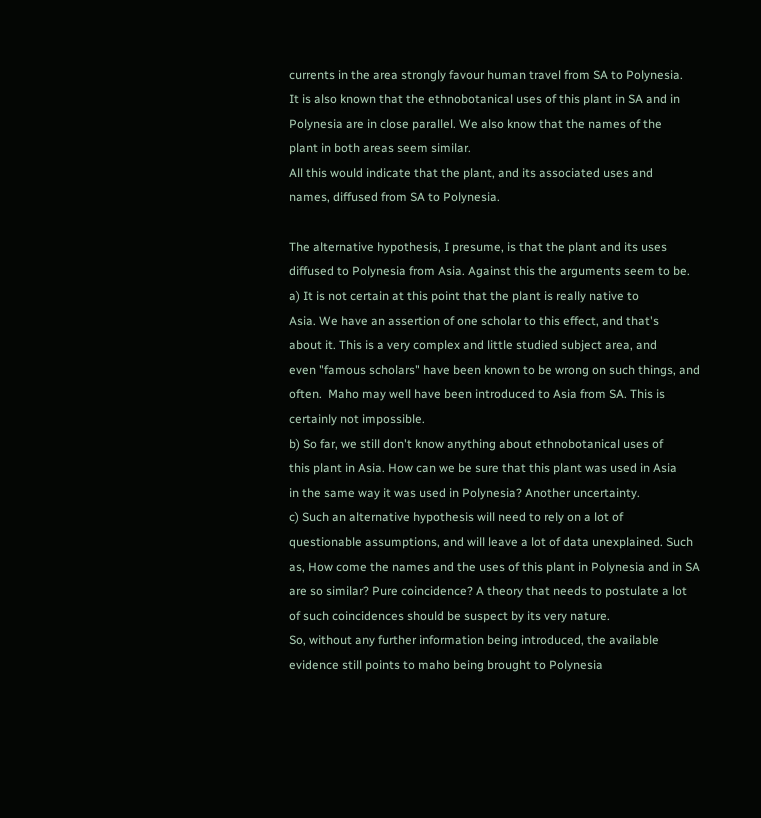currents in the area strongly favour human travel from SA to Polynesia.
It is also known that the ethnobotanical uses of this plant in SA and in
Polynesia are in close parallel. We also know that the names of the
plant in both areas seem similar.
All this would indicate that the plant, and its associated uses and
names, diffused from SA to Polynesia.

The alternative hypothesis, I presume, is that the plant and its uses
diffused to Polynesia from Asia. Against this the arguments seem to be.
a) It is not certain at this point that the plant is really native to
Asia. We have an assertion of one scholar to this effect, and that's
about it. This is a very complex and little studied subject area, and
even "famous scholars" have been known to be wrong on such things, and
often.  Maho may well have been introduced to Asia from SA. This is
certainly not impossible.
b) So far, we still don't know anything about ethnobotanical uses of
this plant in Asia. How can we be sure that this plant was used in Asia
in the same way it was used in Polynesia? Another uncertainty.
c) Such an alternative hypothesis will need to rely on a lot of
questionable assumptions, and will leave a lot of data unexplained. Such
as, How come the names and the uses of this plant in Polynesia and in SA
are so similar? Pure coincidence? A theory that needs to postulate a lot
of such coincidences should be suspect by its very nature.
So, without any further information being introduced, the available
evidence still points to maho being brought to Polynesia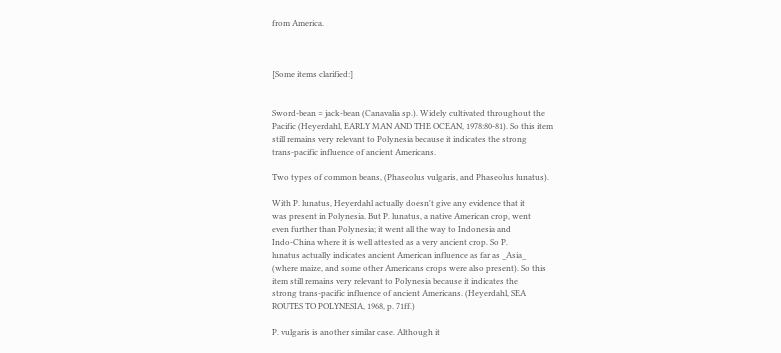from America.



[Some items clarified:]


Sword-bean = jack-bean (Canavalia sp.). Widely cultivated throughout the
Pacific (Heyerdahl, EARLY MAN AND THE OCEAN, 1978:80-81). So this item
still remains very relevant to Polynesia because it indicates the strong
trans-pacific influence of ancient Americans.

Two types of common beans, (Phaseolus vulgaris, and Phaseolus lunatus).

With P. lunatus, Heyerdahl actually doesn't give any evidence that it
was present in Polynesia. But P. lunatus, a native American crop, went
even further than Polynesia; it went all the way to Indonesia and
Indo-China where it is well attested as a very ancient crop. So P.
lunatus actually indicates ancient American influence as far as _Asia_
(where maize, and some other Americans crops were also present). So this
item still remains very relevant to Polynesia because it indicates the
strong trans-pacific influence of ancient Americans. (Heyerdahl, SEA
ROUTES TO POLYNESIA, 1968, p. 71ff.)

P. vulgaris is another similar case. Although it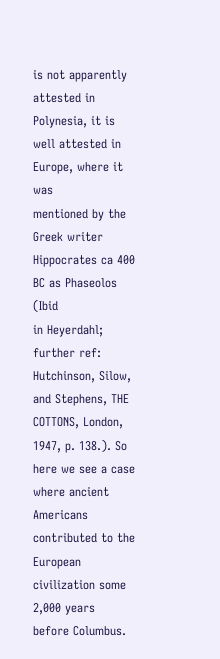is not apparently
attested in Polynesia, it is well attested in Europe, where it was
mentioned by the Greek writer Hippocrates ca 400 BC as Phaseolos (Ibid
in Heyerdahl; further ref: Hutchinson, Silow, and Stephens, THE
COTTONS, London, 1947, p. 138.). So here we see a case where ancient
Americans contributed to the European civilization some 2,000 years
before Columbus.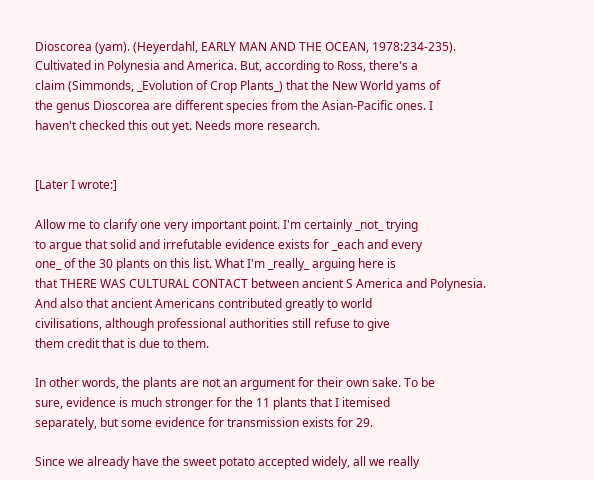Dioscorea (yam). (Heyerdahl, EARLY MAN AND THE OCEAN, 1978:234-235).
Cultivated in Polynesia and America. But, according to Ross, there's a
claim (Simmonds, _Evolution of Crop Plants_) that the New World yams of
the genus Dioscorea are different species from the Asian-Pacific ones. I
haven't checked this out yet. Needs more research.


[Later I wrote:]

Allow me to clarify one very important point. I'm certainly _not_ trying
to argue that solid and irrefutable evidence exists for _each and every
one_ of the 30 plants on this list. What I'm _really_ arguing here is
that THERE WAS CULTURAL CONTACT between ancient S America and Polynesia.
And also that ancient Americans contributed greatly to world
civilisations, although professional authorities still refuse to give
them credit that is due to them.

In other words, the plants are not an argument for their own sake. To be
sure, evidence is much stronger for the 11 plants that I itemised
separately, but some evidence for transmission exists for 29.

Since we already have the sweet potato accepted widely, all we really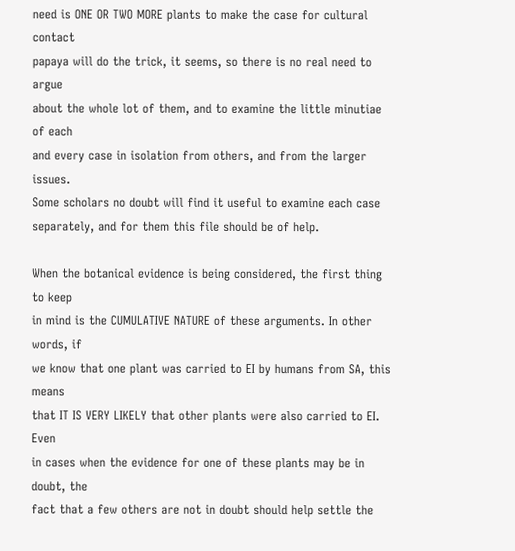need is ONE OR TWO MORE plants to make the case for cultural contact
papaya will do the trick, it seems, so there is no real need to argue
about the whole lot of them, and to examine the little minutiae of each
and every case in isolation from others, and from the larger issues.
Some scholars no doubt will find it useful to examine each case
separately, and for them this file should be of help.

When the botanical evidence is being considered, the first thing to keep
in mind is the CUMULATIVE NATURE of these arguments. In other words, if
we know that one plant was carried to EI by humans from SA, this means
that IT IS VERY LIKELY that other plants were also carried to EI. Even
in cases when the evidence for one of these plants may be in doubt, the
fact that a few others are not in doubt should help settle the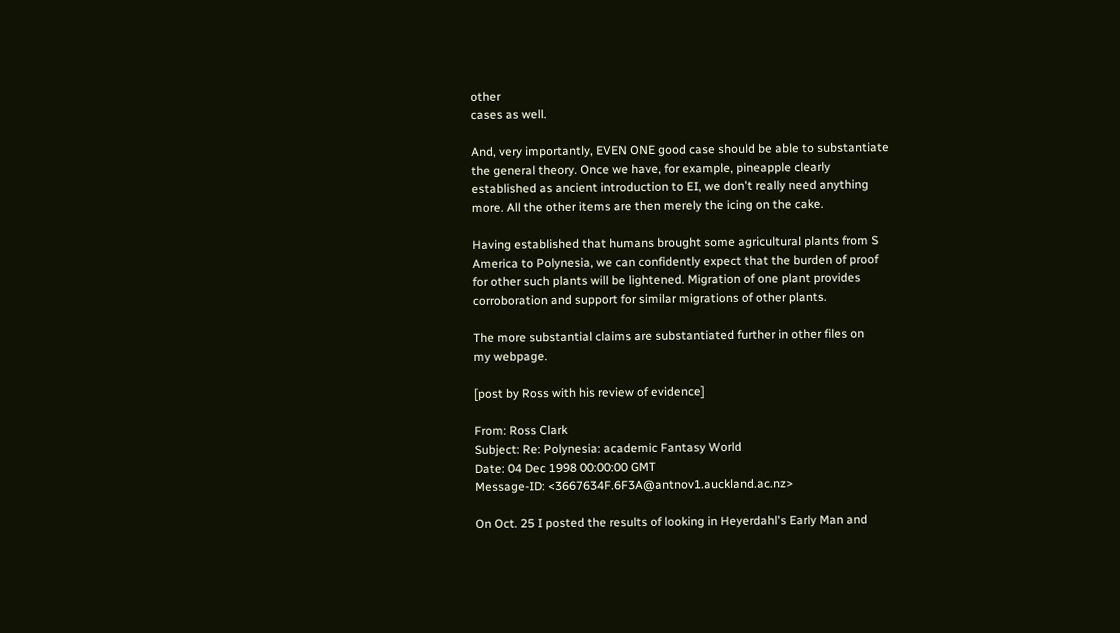other
cases as well.

And, very importantly, EVEN ONE good case should be able to substantiate
the general theory. Once we have, for example, pineapple clearly
established as ancient introduction to EI, we don't really need anything
more. All the other items are then merely the icing on the cake.

Having established that humans brought some agricultural plants from S
America to Polynesia, we can confidently expect that the burden of proof
for other such plants will be lightened. Migration of one plant provides
corroboration and support for similar migrations of other plants.

The more substantial claims are substantiated further in other files on
my webpage.

[post by Ross with his review of evidence]

From: Ross Clark
Subject: Re: Polynesia: academic Fantasy World
Date: 04 Dec 1998 00:00:00 GMT
Message-ID: <3667634F.6F3A@antnov1.auckland.ac.nz>

On Oct. 25 I posted the results of looking in Heyerdahl's Early Man and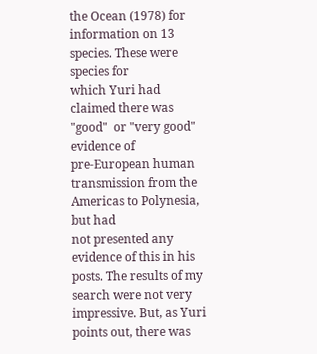the Ocean (1978) for information on 13 species. These were species for
which Yuri had claimed there was "good"  or "very good" evidence of
pre-European human transmission from the Americas to Polynesia, but had
not presented any evidence of this in his posts. The results of my
search were not very impressive. But, as Yuri points out, there was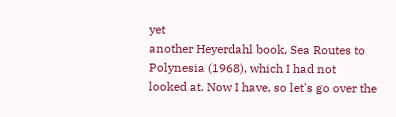yet
another Heyerdahl book, Sea Routes to Polynesia (1968), which I had not
looked at. Now I have, so let's go over the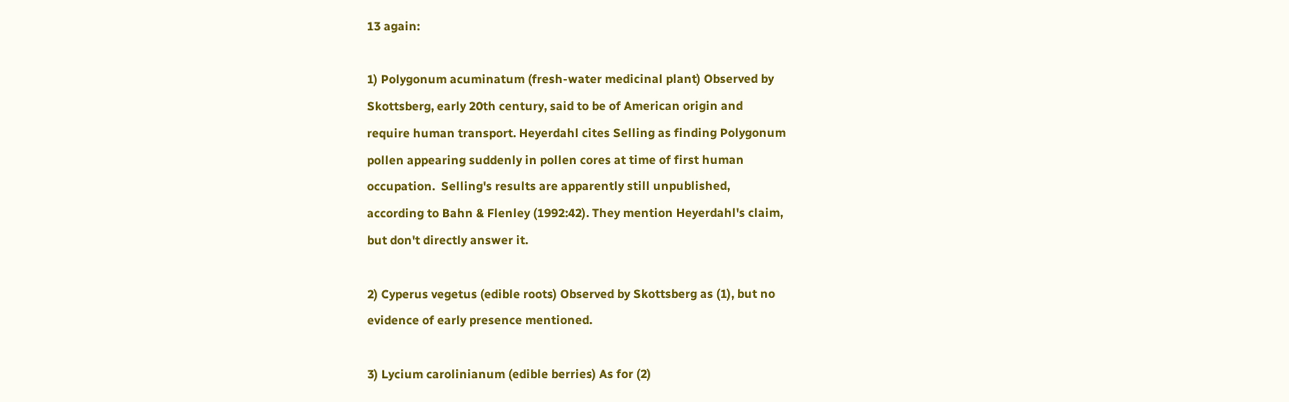13 again:

1) Polygonum acuminatum (fresh-water medicinal plant) Observed by
Skottsberg, early 20th century, said to be of American origin and
require human transport. Heyerdahl cites Selling as finding Polygonum
pollen appearing suddenly in pollen cores at time of first human
occupation.  Selling's results are apparently still unpublished,
according to Bahn & Flenley (1992:42). They mention Heyerdahl's claim,
but don't directly answer it.

2) Cyperus vegetus (edible roots) Observed by Skottsberg as (1), but no
evidence of early presence mentioned.

3) Lycium carolinianum (edible berries) As for (2)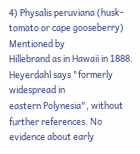4) Physalis peruviana (husk-tomato or cape gooseberry) Mentioned by
Hillebrand as in Hawaii in 1888. Heyerdahl says "formerly widespread in
eastern Polynesia", without further references. No evidence about early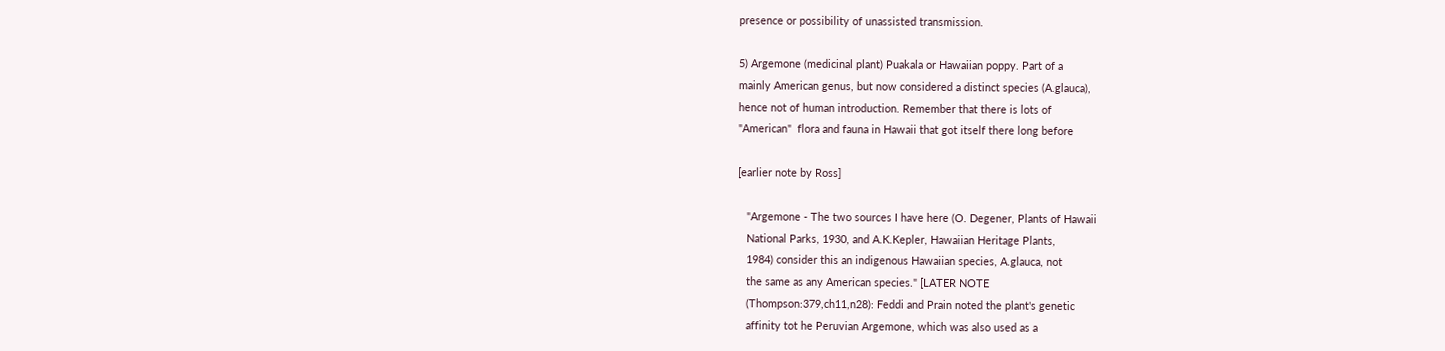presence or possibility of unassisted transmission.

5) Argemone (medicinal plant) Puakala or Hawaiian poppy. Part of a
mainly American genus, but now considered a distinct species (A.glauca),
hence not of human introduction. Remember that there is lots of
"American"  flora and fauna in Hawaii that got itself there long before

[earlier note by Ross]

   "Argemone - The two sources I have here (O. Degener, Plants of Hawaii
   National Parks, 1930, and A.K.Kepler, Hawaiian Heritage Plants,
   1984) consider this an indigenous Hawaiian species, A.glauca, not
   the same as any American species." [LATER NOTE
   (Thompson:379,ch11,n28): Feddi and Prain noted the plant's genetic
   affinity tot he Peruvian Argemone, which was also used as a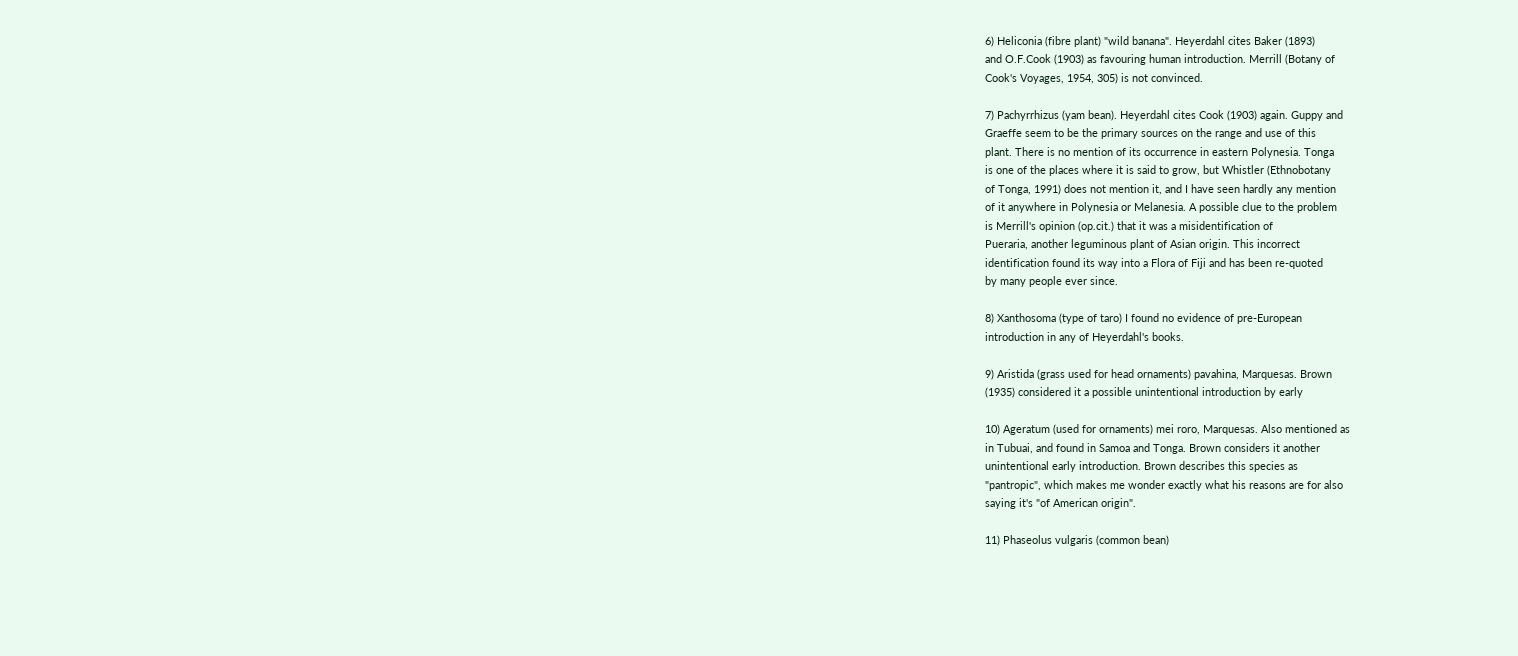6) Heliconia (fibre plant) "wild banana". Heyerdahl cites Baker (1893)
and O.F.Cook (1903) as favouring human introduction. Merrill (Botany of
Cook's Voyages, 1954, 305) is not convinced.

7) Pachyrrhizus (yam bean). Heyerdahl cites Cook (1903) again. Guppy and
Graeffe seem to be the primary sources on the range and use of this
plant. There is no mention of its occurrence in eastern Polynesia. Tonga
is one of the places where it is said to grow, but Whistler (Ethnobotany
of Tonga, 1991) does not mention it, and I have seen hardly any mention
of it anywhere in Polynesia or Melanesia. A possible clue to the problem
is Merrill's opinion (op.cit.) that it was a misidentification of
Pueraria, another leguminous plant of Asian origin. This incorrect
identification found its way into a Flora of Fiji and has been re-quoted
by many people ever since.

8) Xanthosoma (type of taro) I found no evidence of pre-European
introduction in any of Heyerdahl's books.

9) Aristida (grass used for head ornaments) pavahina, Marquesas. Brown
(1935) considered it a possible unintentional introduction by early

10) Ageratum (used for ornaments) mei roro, Marquesas. Also mentioned as
in Tubuai, and found in Samoa and Tonga. Brown considers it another
unintentional early introduction. Brown describes this species as
"pantropic", which makes me wonder exactly what his reasons are for also
saying it's "of American origin".

11) Phaseolus vulgaris (common bean)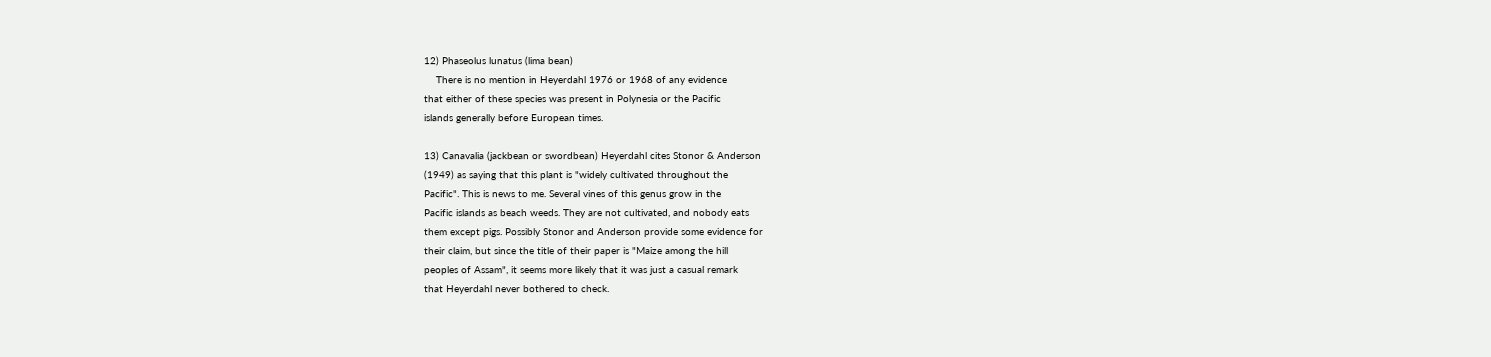12) Phaseolus lunatus (lima bean)
    There is no mention in Heyerdahl 1976 or 1968 of any evidence
that either of these species was present in Polynesia or the Pacific
islands generally before European times.

13) Canavalia (jackbean or swordbean) Heyerdahl cites Stonor & Anderson
(1949) as saying that this plant is "widely cultivated throughout the
Pacific". This is news to me. Several vines of this genus grow in the
Pacific islands as beach weeds. They are not cultivated, and nobody eats
them except pigs. Possibly Stonor and Anderson provide some evidence for
their claim, but since the title of their paper is "Maize among the hill
peoples of Assam", it seems more likely that it was just a casual remark
that Heyerdahl never bothered to check.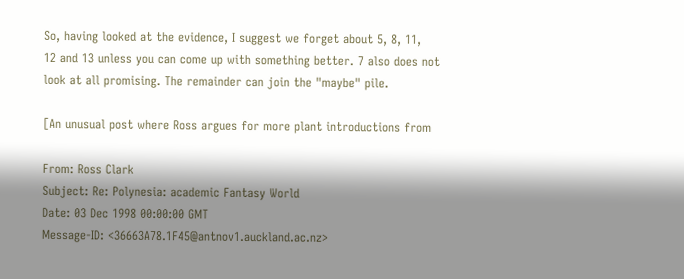So, having looked at the evidence, I suggest we forget about 5, 8, 11,
12 and 13 unless you can come up with something better. 7 also does not
look at all promising. The remainder can join the "maybe" pile.

[An unusual post where Ross argues for more plant introductions from

From: Ross Clark
Subject: Re: Polynesia: academic Fantasy World
Date: 03 Dec 1998 00:00:00 GMT
Message-ID: <36663A78.1F45@antnov1.auckland.ac.nz>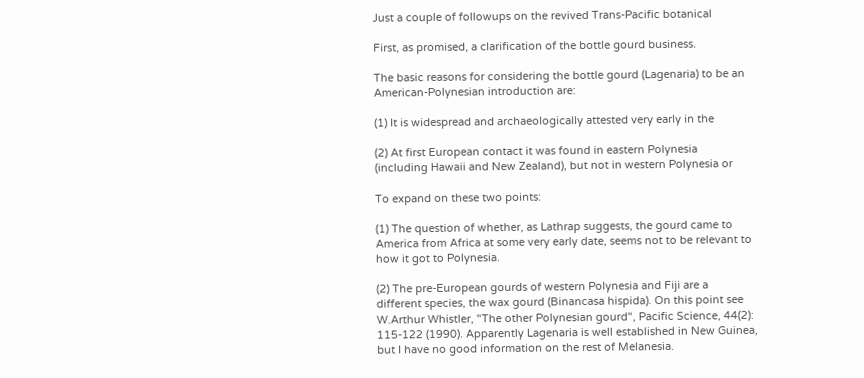Just a couple of followups on the revived Trans-Pacific botanical

First, as promised, a clarification of the bottle gourd business.

The basic reasons for considering the bottle gourd (Lagenaria) to be an
American-Polynesian introduction are:

(1) It is widespread and archaeologically attested very early in the

(2) At first European contact it was found in eastern Polynesia
(including Hawaii and New Zealand), but not in western Polynesia or

To expand on these two points:

(1) The question of whether, as Lathrap suggests, the gourd came to
America from Africa at some very early date, seems not to be relevant to
how it got to Polynesia.

(2) The pre-European gourds of western Polynesia and Fiji are a
different species, the wax gourd (Binancasa hispida). On this point see
W.Arthur Whistler, "The other Polynesian gourd", Pacific Science, 44(2):
115-122 (1990). Apparently Lagenaria is well established in New Guinea,
but I have no good information on the rest of Melanesia.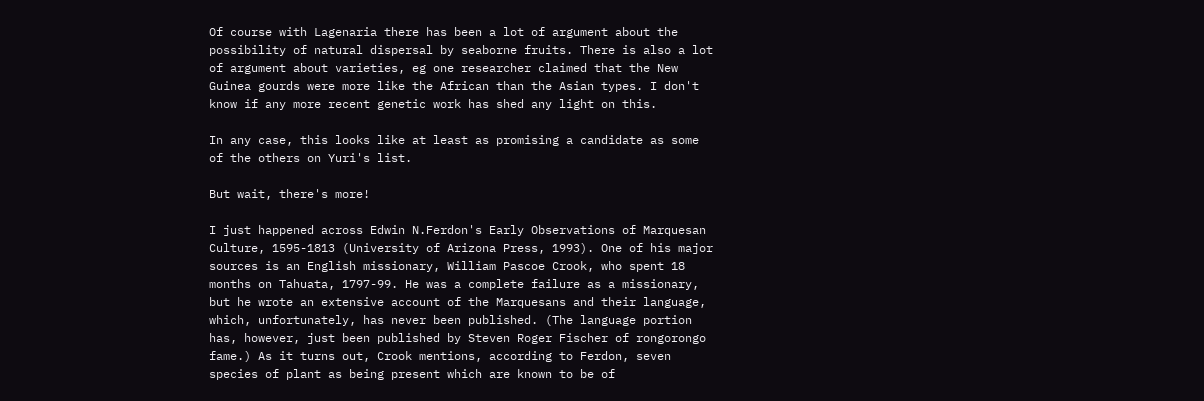Of course with Lagenaria there has been a lot of argument about the
possibility of natural dispersal by seaborne fruits. There is also a lot
of argument about varieties, eg one researcher claimed that the New
Guinea gourds were more like the African than the Asian types. I don't
know if any more recent genetic work has shed any light on this.

In any case, this looks like at least as promising a candidate as some
of the others on Yuri's list.

But wait, there's more!

I just happened across Edwin N.Ferdon's Early Observations of Marquesan
Culture, 1595-1813 (University of Arizona Press, 1993). One of his major
sources is an English missionary, William Pascoe Crook, who spent 18
months on Tahuata, 1797-99. He was a complete failure as a missionary,
but he wrote an extensive account of the Marquesans and their language,
which, unfortunately, has never been published. (The language portion
has, however, just been published by Steven Roger Fischer of rongorongo
fame.) As it turns out, Crook mentions, according to Ferdon, seven
species of plant as being present which are known to be of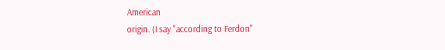American
origin. (I say "according to Ferdon"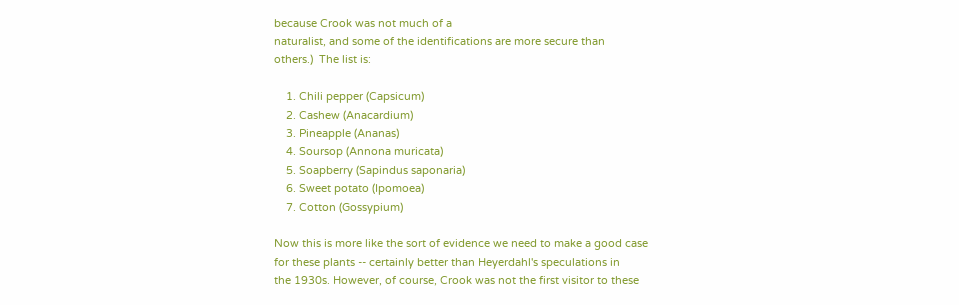because Crook was not much of a
naturalist, and some of the identifications are more secure than
others.)  The list is:

    1. Chili pepper (Capsicum)
    2. Cashew (Anacardium)
    3. Pineapple (Ananas)
    4. Soursop (Annona muricata)
    5. Soapberry (Sapindus saponaria)
    6. Sweet potato (Ipomoea)
    7. Cotton (Gossypium)

Now this is more like the sort of evidence we need to make a good case
for these plants -- certainly better than Heyerdahl's speculations in
the 1930s. However, of course, Crook was not the first visitor to these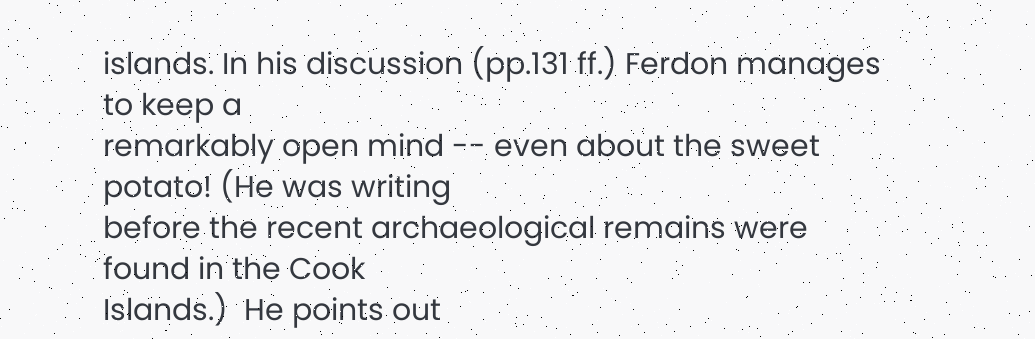islands. In his discussion (pp.131 ff.) Ferdon manages to keep a
remarkably open mind -- even about the sweet potato! (He was writing
before the recent archaeological remains were found in the Cook
Islands.)  He points out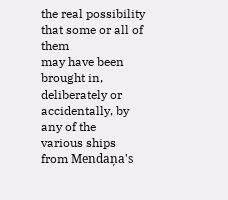the real possibility that some or all of them
may have been brought in, deliberately or accidentally, by any of the
various ships from Mendaņa's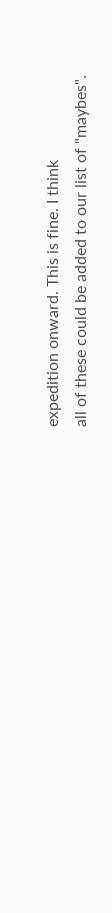expedition onward. This is fine. I think
all of these could be added to our list of "maybes".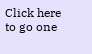Click here to go one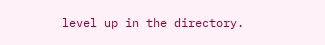level up in the directory.